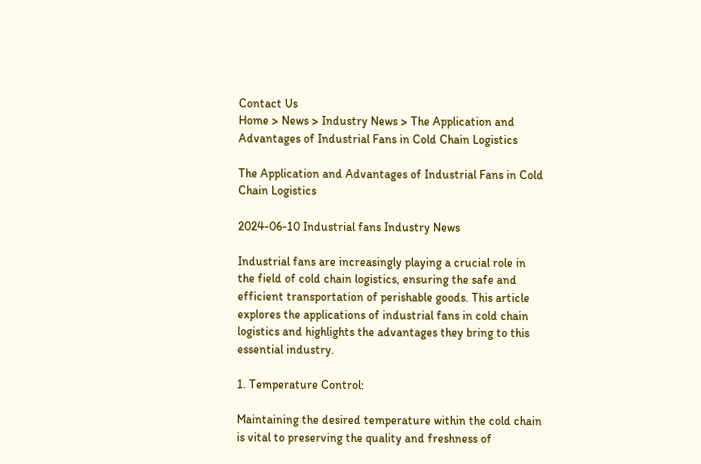Contact Us
Home > News > Industry News > The Application and Advantages of Industrial Fans in Cold Chain Logistics

The Application and Advantages of Industrial Fans in Cold Chain Logistics

2024-06-10 Industrial fans Industry News

Industrial fans are increasingly playing a crucial role in the field of cold chain logistics, ensuring the safe and efficient transportation of perishable goods. This article explores the applications of industrial fans in cold chain logistics and highlights the advantages they bring to this essential industry.

1. Temperature Control:

Maintaining the desired temperature within the cold chain is vital to preserving the quality and freshness of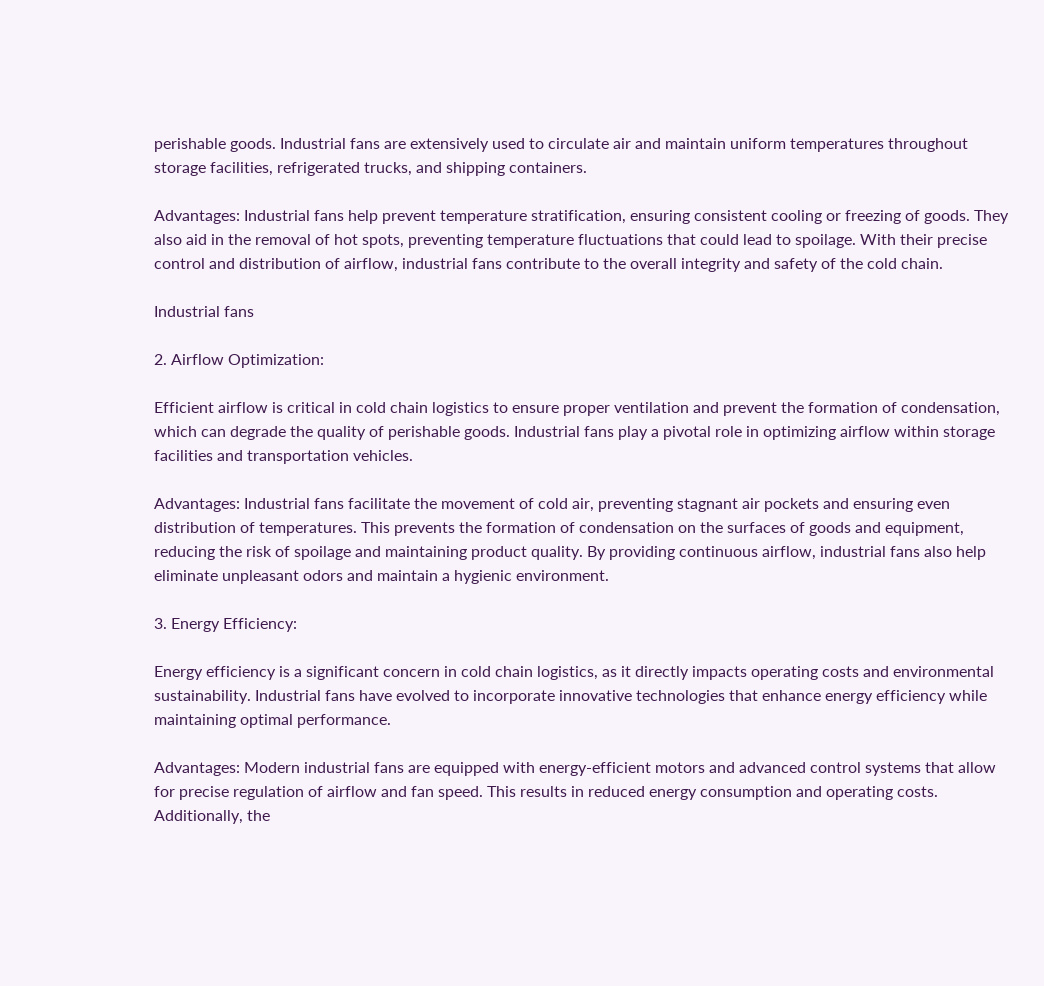perishable goods. Industrial fans are extensively used to circulate air and maintain uniform temperatures throughout storage facilities, refrigerated trucks, and shipping containers.

Advantages: Industrial fans help prevent temperature stratification, ensuring consistent cooling or freezing of goods. They also aid in the removal of hot spots, preventing temperature fluctuations that could lead to spoilage. With their precise control and distribution of airflow, industrial fans contribute to the overall integrity and safety of the cold chain.

Industrial fans

2. Airflow Optimization:

Efficient airflow is critical in cold chain logistics to ensure proper ventilation and prevent the formation of condensation, which can degrade the quality of perishable goods. Industrial fans play a pivotal role in optimizing airflow within storage facilities and transportation vehicles.

Advantages: Industrial fans facilitate the movement of cold air, preventing stagnant air pockets and ensuring even distribution of temperatures. This prevents the formation of condensation on the surfaces of goods and equipment, reducing the risk of spoilage and maintaining product quality. By providing continuous airflow, industrial fans also help eliminate unpleasant odors and maintain a hygienic environment.

3. Energy Efficiency:

Energy efficiency is a significant concern in cold chain logistics, as it directly impacts operating costs and environmental sustainability. Industrial fans have evolved to incorporate innovative technologies that enhance energy efficiency while maintaining optimal performance.

Advantages: Modern industrial fans are equipped with energy-efficient motors and advanced control systems that allow for precise regulation of airflow and fan speed. This results in reduced energy consumption and operating costs. Additionally, the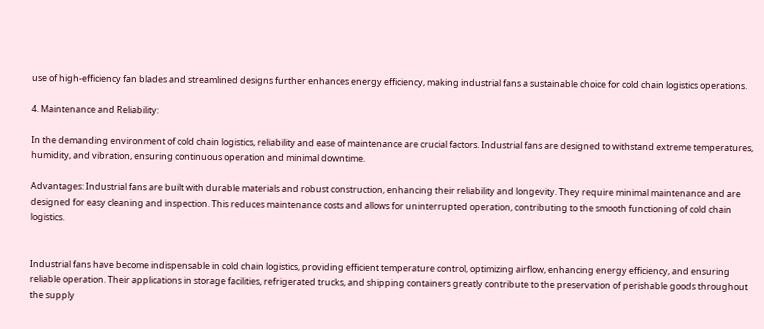use of high-efficiency fan blades and streamlined designs further enhances energy efficiency, making industrial fans a sustainable choice for cold chain logistics operations.

4. Maintenance and Reliability:

In the demanding environment of cold chain logistics, reliability and ease of maintenance are crucial factors. Industrial fans are designed to withstand extreme temperatures, humidity, and vibration, ensuring continuous operation and minimal downtime.

Advantages: Industrial fans are built with durable materials and robust construction, enhancing their reliability and longevity. They require minimal maintenance and are designed for easy cleaning and inspection. This reduces maintenance costs and allows for uninterrupted operation, contributing to the smooth functioning of cold chain logistics.


Industrial fans have become indispensable in cold chain logistics, providing efficient temperature control, optimizing airflow, enhancing energy efficiency, and ensuring reliable operation. Their applications in storage facilities, refrigerated trucks, and shipping containers greatly contribute to the preservation of perishable goods throughout the supply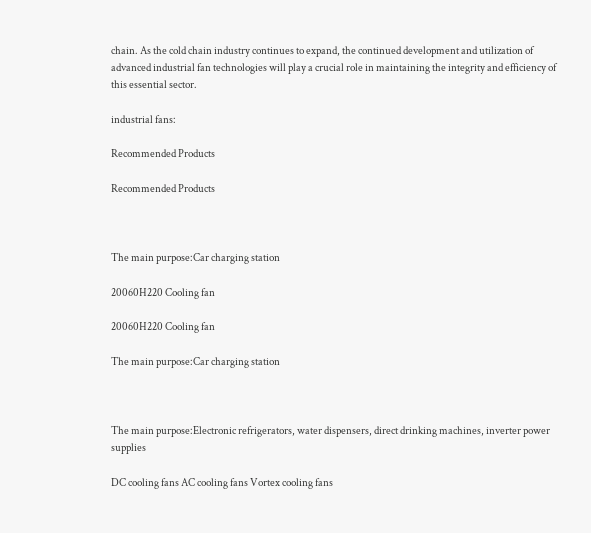chain. As the cold chain industry continues to expand, the continued development and utilization of advanced industrial fan technologies will play a crucial role in maintaining the integrity and efficiency of this essential sector.

industrial fans:

Recommended Products

Recommended Products



The main purpose:Car charging station

20060H220 Cooling fan

20060H220 Cooling fan

The main purpose:Car charging station



The main purpose:Electronic refrigerators, water dispensers, direct drinking machines, inverter power supplies

DC cooling fans AC cooling fans Vortex cooling fans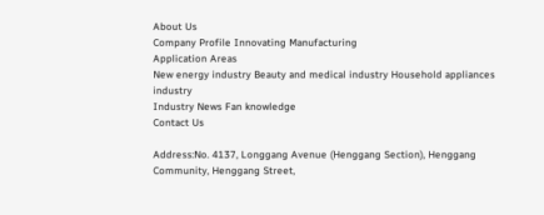About Us
Company Profile Innovating Manufacturing
Application Areas
New energy industry Beauty and medical industry Household appliances industry
Industry News Fan knowledge
Contact Us

Address:No. 4137, Longgang Avenue (Henggang Section), Henggang Community, Henggang Street,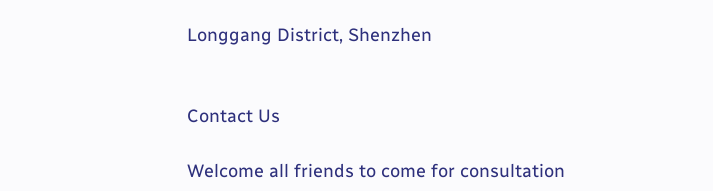Longgang District, Shenzhen


Contact Us

Welcome all friends to come for consultation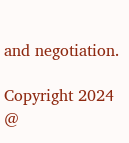and negotiation.

Copyright 2024 @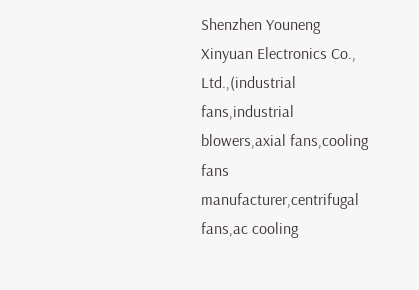Shenzhen Youneng Xinyuan Electronics Co., Ltd.,(industrial fans,industrial blowers,axial fans,cooling fans manufacturer,centrifugal fans,ac cooling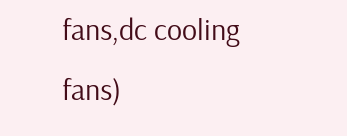fans,dc cooling fans)